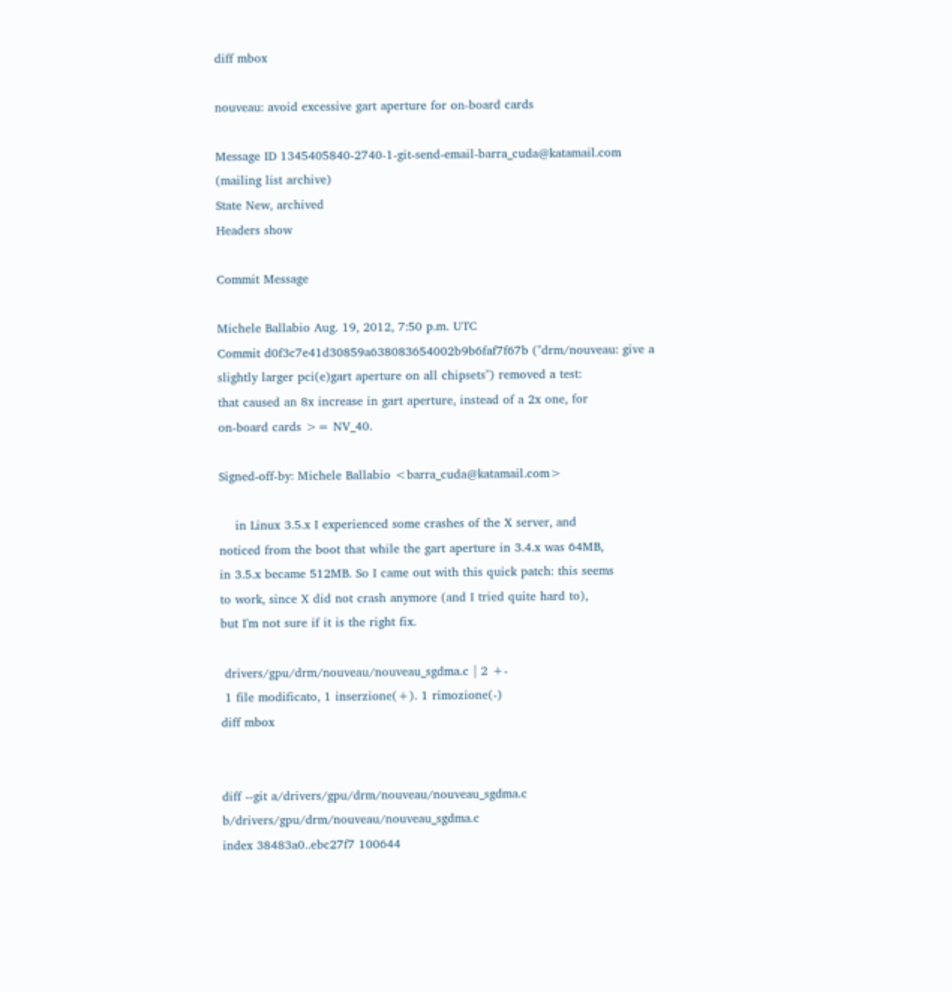diff mbox

nouveau: avoid excessive gart aperture for on-board cards

Message ID 1345405840-2740-1-git-send-email-barra_cuda@katamail.com (mailing list archive)
State New, archived
Headers show

Commit Message

Michele Ballabio Aug. 19, 2012, 7:50 p.m. UTC
Commit d0f3c7e41d30859a638083654002b9b6faf7f67b ("drm/nouveau: give a
slightly larger pci(e)gart aperture on all chipsets") removed a test:
that caused an 8x increase in gart aperture, instead of a 2x one, for
on-board cards >= NV_40.

Signed-off-by: Michele Ballabio <barra_cuda@katamail.com>

    in Linux 3.5.x I experienced some crashes of the X server, and
noticed from the boot that while the gart aperture in 3.4.x was 64MB,
in 3.5.x became 512MB. So I came out with this quick patch: this seems
to work, since X did not crash anymore (and I tried quite hard to),
but I'm not sure if it is the right fix.

 drivers/gpu/drm/nouveau/nouveau_sgdma.c | 2 +-
 1 file modificato, 1 inserzione(+). 1 rimozione(-)
diff mbox


diff --git a/drivers/gpu/drm/nouveau/nouveau_sgdma.c b/drivers/gpu/drm/nouveau/nouveau_sgdma.c
index 38483a0..ebc27f7 100644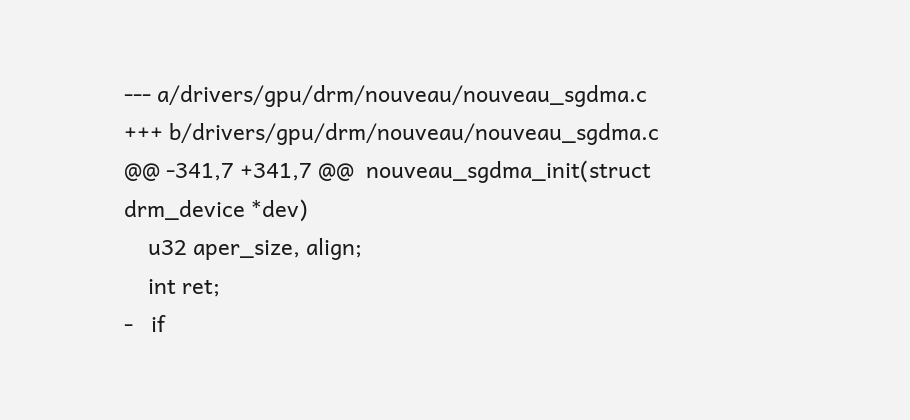--- a/drivers/gpu/drm/nouveau/nouveau_sgdma.c
+++ b/drivers/gpu/drm/nouveau/nouveau_sgdma.c
@@ -341,7 +341,7 @@  nouveau_sgdma_init(struct drm_device *dev)
    u32 aper_size, align;
    int ret;
-   if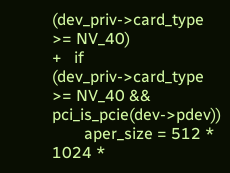(dev_priv->card_type >= NV_40)
+   if (dev_priv->card_type >= NV_40 && pci_is_pcie(dev->pdev))
        aper_size = 512 * 1024 *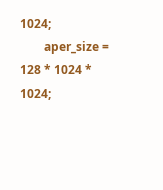1024;
        aper_size = 128 * 1024 * 1024;